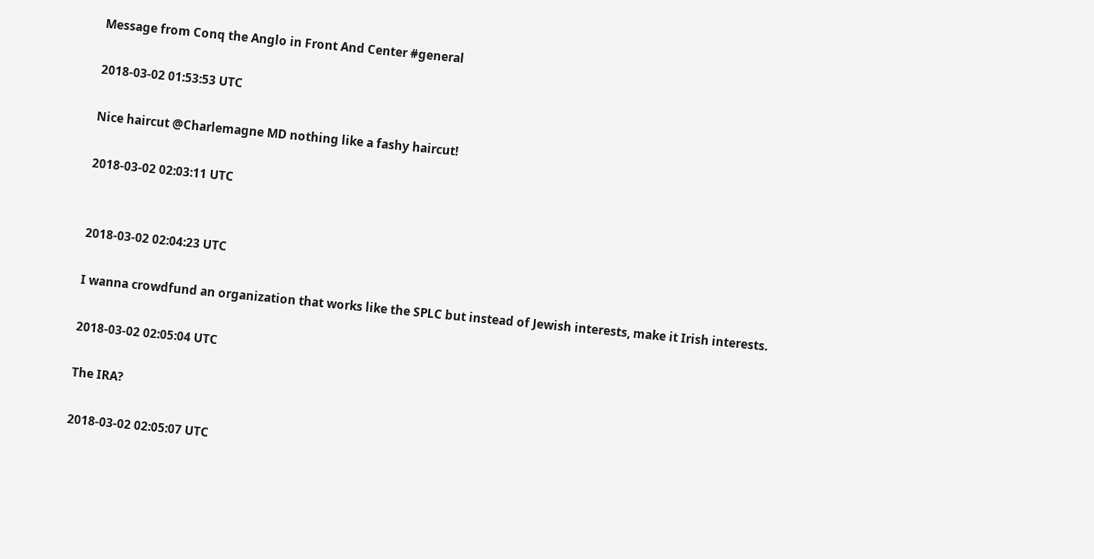Message from Conq the Anglo in Front And Center #general

2018-03-02 01:53:53 UTC

Nice haircut @Charlemagne MD nothing like a fashy haircut!

2018-03-02 02:03:11 UTC


2018-03-02 02:04:23 UTC

I wanna crowdfund an organization that works like the SPLC but instead of Jewish interests, make it Irish interests.

2018-03-02 02:05:04 UTC

The IRA?

2018-03-02 02:05:07 UTC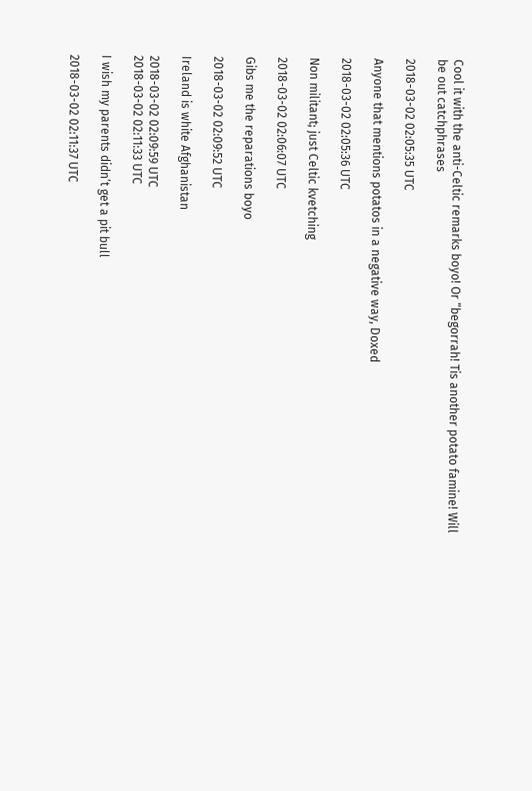Cool it with the anti-Celtic remarks boyo! Or “begorrah! Tis another potato famine! Will be out catchphrases

2018-03-02 02:05:35 UTC

Anyone that mentions potatos in a negative way, Doxed

2018-03-02 02:05:36 UTC

Non militant; just Celtic kvetching

2018-03-02 02:06:07 UTC

Gibs me the reparations boyo

2018-03-02 02:09:52 UTC

Ireland is white Afghanistan

2018-03-02 02:09:59 UTC
2018-03-02 02:11:33 UTC

I wish my parents didn’t get a pit bull

2018-03-02 02:11:37 UTC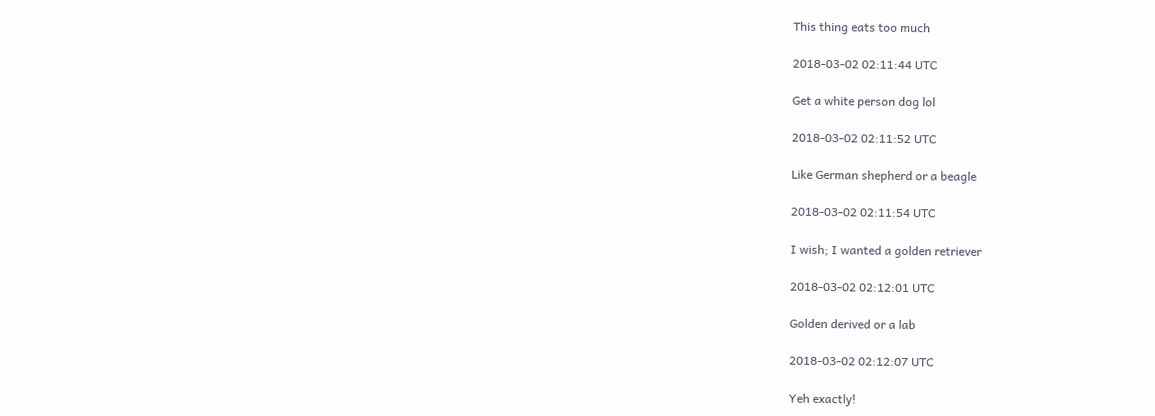This thing eats too much

2018-03-02 02:11:44 UTC

Get a white person dog lol

2018-03-02 02:11:52 UTC

Like German shepherd or a beagle

2018-03-02 02:11:54 UTC

I wish; I wanted a golden retriever

2018-03-02 02:12:01 UTC

Golden derived or a lab

2018-03-02 02:12:07 UTC

Yeh exactly!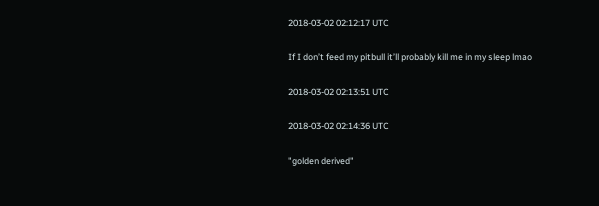2018-03-02 02:12:17 UTC

If I don’t feed my pitbull it’ll probably kill me in my sleep lmao

2018-03-02 02:13:51 UTC

2018-03-02 02:14:36 UTC

"golden derived"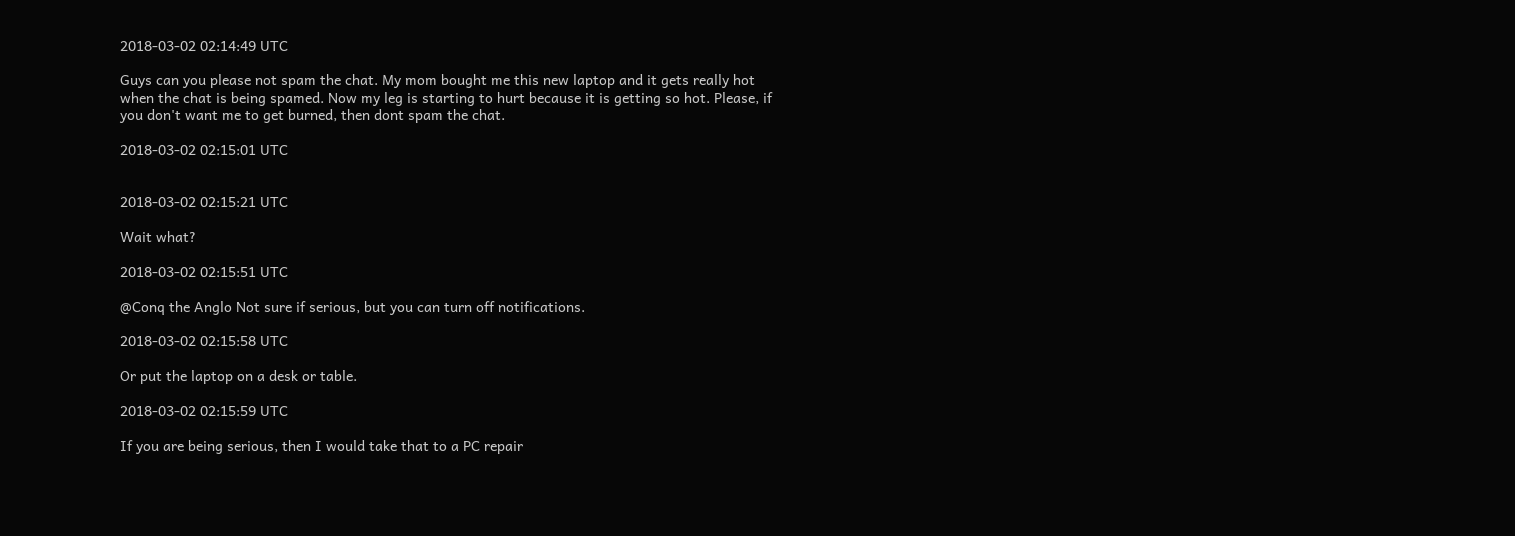2018-03-02 02:14:49 UTC

Guys can you please not spam the chat. My mom bought me this new laptop and it gets really hot when the chat is being spamed. Now my leg is starting to hurt because it is getting so hot. Please, if you don't want me to get burned, then dont spam the chat.

2018-03-02 02:15:01 UTC


2018-03-02 02:15:21 UTC

Wait what?

2018-03-02 02:15:51 UTC

@Conq the Anglo Not sure if serious, but you can turn off notifications.

2018-03-02 02:15:58 UTC

Or put the laptop on a desk or table.

2018-03-02 02:15:59 UTC

If you are being serious, then I would take that to a PC repair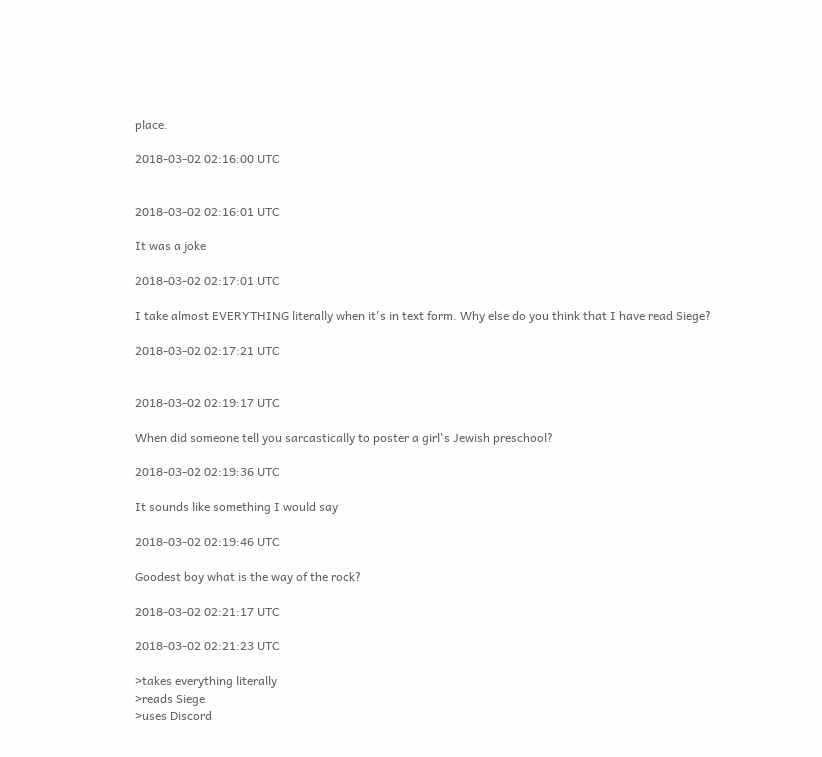place.

2018-03-02 02:16:00 UTC


2018-03-02 02:16:01 UTC

It was a joke

2018-03-02 02:17:01 UTC

I take almost EVERYTHING literally when it's in text form. Why else do you think that I have read Siege?

2018-03-02 02:17:21 UTC


2018-03-02 02:19:17 UTC

When did someone tell you sarcastically to poster a girl's Jewish preschool?

2018-03-02 02:19:36 UTC

It sounds like something I would say

2018-03-02 02:19:46 UTC

Goodest boy what is the way of the rock?

2018-03-02 02:21:17 UTC

2018-03-02 02:21:23 UTC

>takes everything literally
>reads Siege
>uses Discord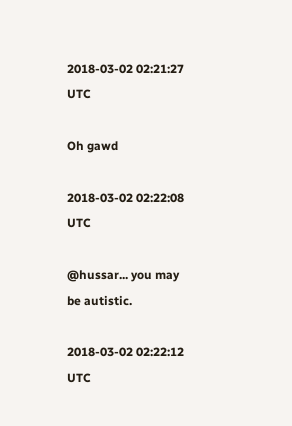2018-03-02 02:21:27 UTC

Oh gawd

2018-03-02 02:22:08 UTC

@hussar... you may be autistic.

2018-03-02 02:22:12 UTC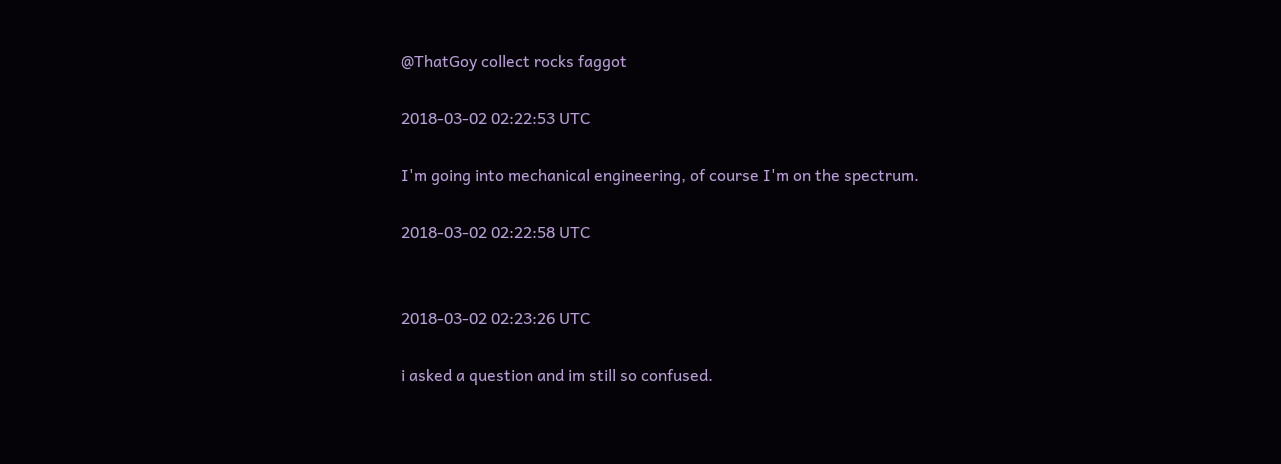@ThatGoy collect rocks faggot

2018-03-02 02:22:53 UTC

I'm going into mechanical engineering, of course I'm on the spectrum.

2018-03-02 02:22:58 UTC


2018-03-02 02:23:26 UTC

i asked a question and im still so confused.